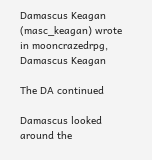Damascus Keagan (masc_keagan) wrote in mooncrazedrpg,
Damascus Keagan

The DA continued

Damascus looked around the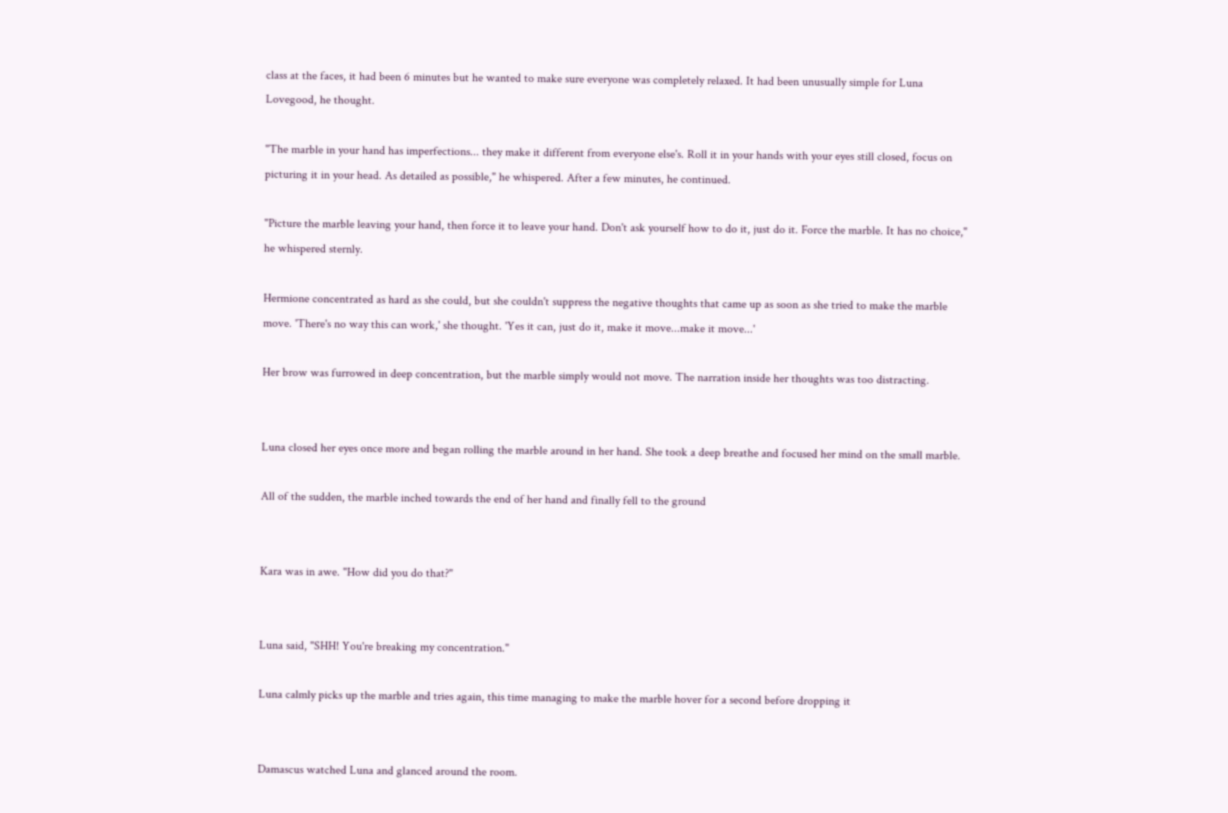class at the faces, it had been 6 minutes but he wanted to make sure everyone was completely relaxed. It had been unusually simple for Luna Lovegood, he thought.

"The marble in your hand has imperfections... they make it different from everyone else's. Roll it in your hands with your eyes still closed, focus on picturing it in your head. As detailed as possible," he whispered. After a few minutes, he continued.

"Picture the marble leaving your hand, then force it to leave your hand. Don't ask yourself how to do it, just do it. Force the marble. It has no choice," he whispered sternly.

Hermione concentrated as hard as she could, but she couldn't suppress the negative thoughts that came up as soon as she tried to make the marble move. 'There's no way this can work,' she thought. 'Yes it can, just do it, make it move...make it move...'

Her brow was furrowed in deep concentration, but the marble simply would not move. The narration inside her thoughts was too distracting.


Luna closed her eyes once more and began rolling the marble around in her hand. She took a deep breathe and focused her mind on the small marble.

All of the sudden, the marble inched towards the end of her hand and finally fell to the ground


Kara was in awe. "How did you do that?"


Luna said, "SHH! You're breaking my concentration."

Luna calmly picks up the marble and tries again, this time managing to make the marble hover for a second before dropping it


Damascus watched Luna and glanced around the room.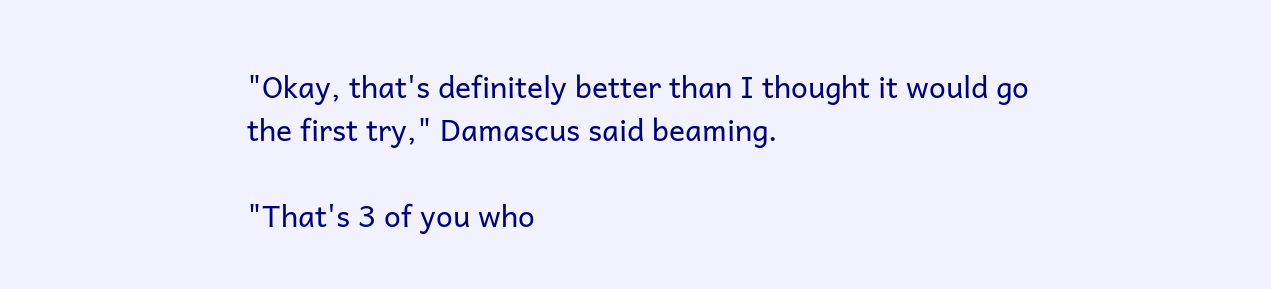"Okay, that's definitely better than I thought it would go the first try," Damascus said beaming.

"That's 3 of you who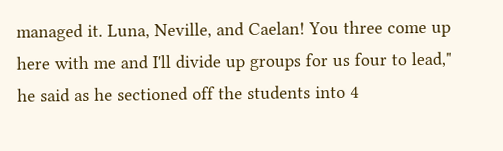managed it. Luna, Neville, and Caelan! You three come up here with me and I'll divide up groups for us four to lead," he said as he sectioned off the students into 4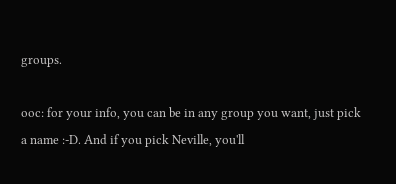groups.

ooc: for your info, you can be in any group you want, just pick a name :-D. And if you pick Neville, you'll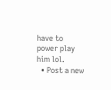have to power play him lol.
  • Post a new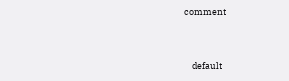comment


    default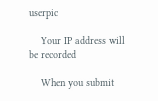userpic

    Your IP address will be recorded

    When you submit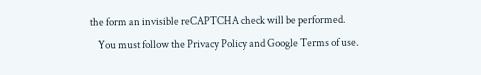the form an invisible reCAPTCHA check will be performed.
    You must follow the Privacy Policy and Google Terms of use.